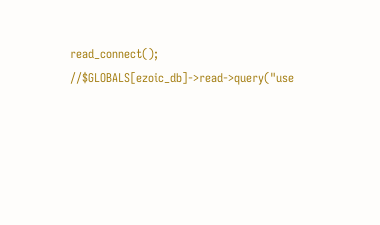read_connect(); //$GLOBALS[ezoic_db]->read->query("use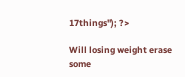17things"); ?>

Will losing weight erase some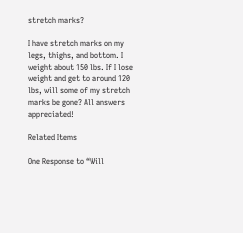stretch marks?

I have stretch marks on my legs, thighs, and bottom. I weight about 150 lbs. If I lose weight and get to around 120 lbs, will some of my stretch marks be gone? All answers appreciated!

Related Items

One Response to “Will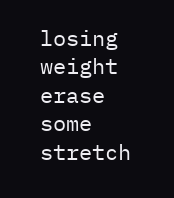losing weight erase some stretch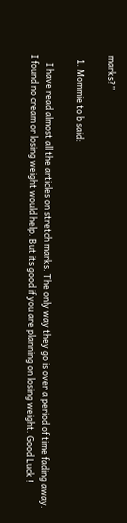marks?”

  1. Mommie to b said:

    I have read almost all the articles on stretch marks. The only way they go is over a period of time fading away. I found no cream or losing weight would help. But its good if you are planning on losing weight. Good Luck !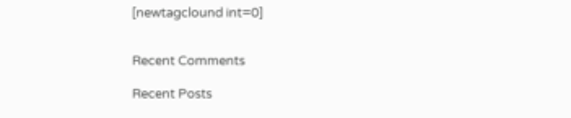[newtagclound int=0]


Recent Comments

Recent Posts